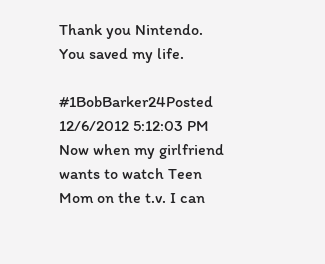Thank you Nintendo. You saved my life.

#1BobBarker24Posted 12/6/2012 5:12:03 PM
Now when my girlfriend wants to watch Teen Mom on the t.v. I can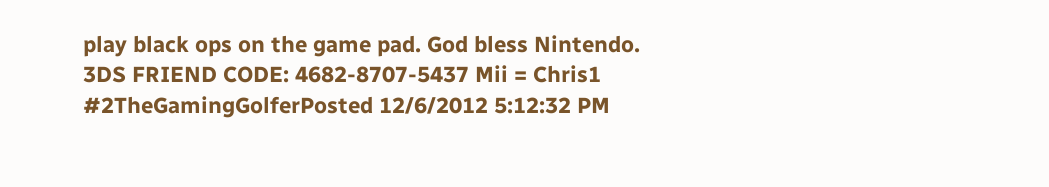play black ops on the game pad. God bless Nintendo.
3DS FRIEND CODE: 4682-8707-5437 Mii = Chris1
#2TheGamingGolferPosted 12/6/2012 5:12:32 PM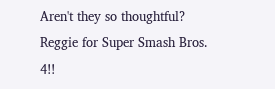Aren't they so thoughtful?
Reggie for Super Smash Bros. 4!!